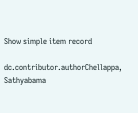Show simple item record

dc.contributor.authorChellappa, Sathyabama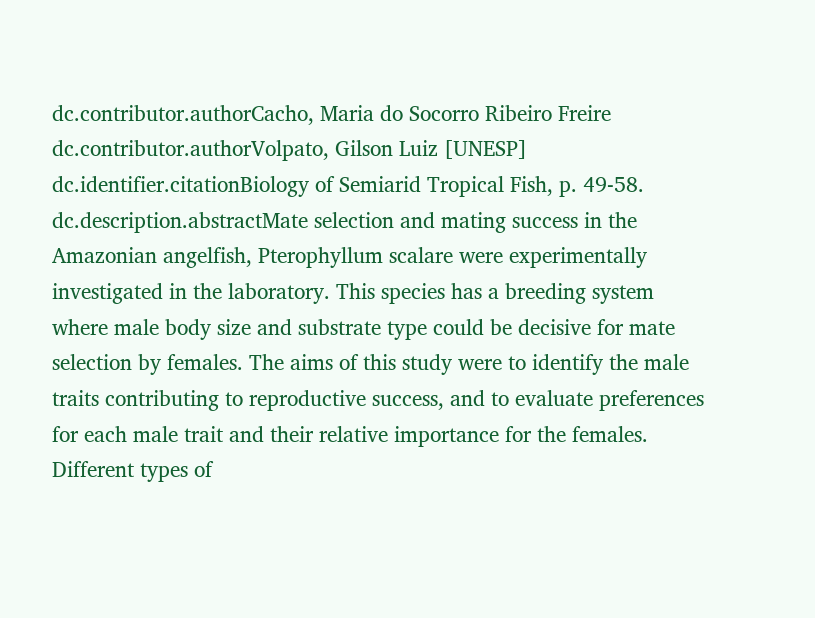dc.contributor.authorCacho, Maria do Socorro Ribeiro Freire
dc.contributor.authorVolpato, Gilson Luiz [UNESP]
dc.identifier.citationBiology of Semiarid Tropical Fish, p. 49-58.
dc.description.abstractMate selection and mating success in the Amazonian angelfish, Pterophyllum scalare were experimentally investigated in the laboratory. This species has a breeding system where male body size and substrate type could be decisive for mate selection by females. The aims of this study were to identify the male traits contributing to reproductive success, and to evaluate preferences for each male trait and their relative importance for the females. Different types of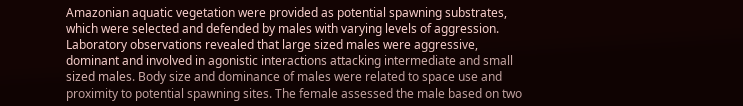Amazonian aquatic vegetation were provided as potential spawning substrates, which were selected and defended by males with varying levels of aggression. Laboratory observations revealed that large sized males were aggressive, dominant and involved in agonistic interactions attacking intermediate and small sized males. Body size and dominance of males were related to space use and proximity to potential spawning sites. The female assessed the male based on two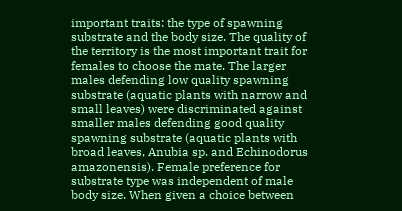important traits: the type of spawning substrate and the body size. The quality of the territory is the most important trait for females to choose the mate. The larger males defending low quality spawning substrate (aquatic plants with narrow and small leaves) were discriminated against smaller males defending good quality spawning substrate (aquatic plants with broad leaves, Anubia sp. and Echinodorus amazonensis). Female preference for substrate type was independent of male body size. When given a choice between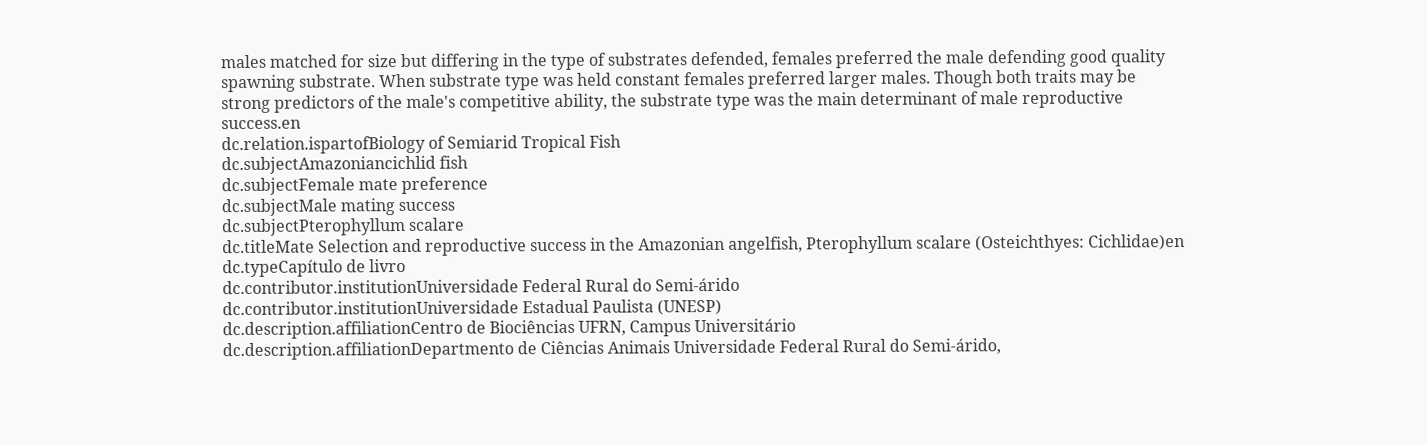males matched for size but differing in the type of substrates defended, females preferred the male defending good quality spawning substrate. When substrate type was held constant females preferred larger males. Though both traits may be strong predictors of the male's competitive ability, the substrate type was the main determinant of male reproductive success.en
dc.relation.ispartofBiology of Semiarid Tropical Fish
dc.subjectAmazoniancichlid fish
dc.subjectFemale mate preference
dc.subjectMale mating success
dc.subjectPterophyllum scalare
dc.titleMate Selection and reproductive success in the Amazonian angelfish, Pterophyllum scalare (Osteichthyes: Cichlidae)en
dc.typeCapítulo de livro
dc.contributor.institutionUniversidade Federal Rural do Semi-árido
dc.contributor.institutionUniversidade Estadual Paulista (UNESP)
dc.description.affiliationCentro de Biociências UFRN, Campus Universitário
dc.description.affiliationDepartmento de Ciências Animais Universidade Federal Rural do Semi-árido,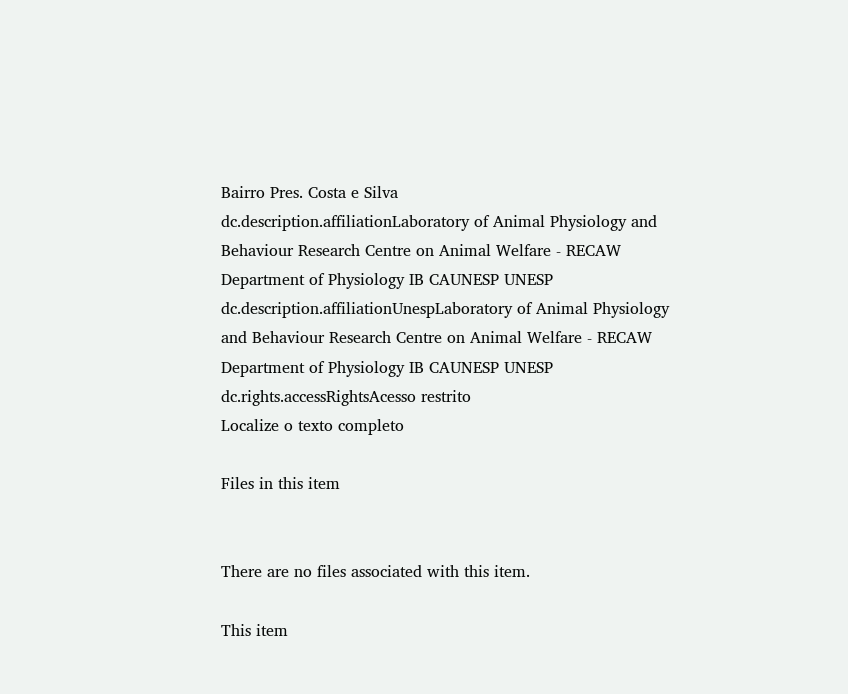Bairro Pres. Costa e Silva
dc.description.affiliationLaboratory of Animal Physiology and Behaviour Research Centre on Animal Welfare - RECAW Department of Physiology IB CAUNESP UNESP
dc.description.affiliationUnespLaboratory of Animal Physiology and Behaviour Research Centre on Animal Welfare - RECAW Department of Physiology IB CAUNESP UNESP
dc.rights.accessRightsAcesso restrito
Localize o texto completo

Files in this item


There are no files associated with this item.

This item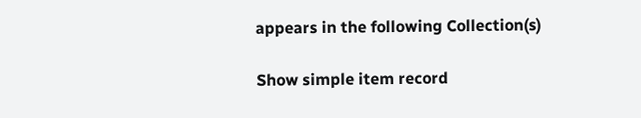appears in the following Collection(s)

Show simple item record